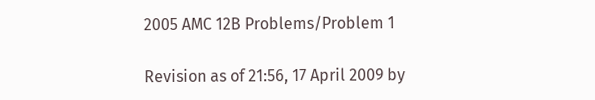2005 AMC 12B Problems/Problem 1

Revision as of 21:56, 17 April 2009 by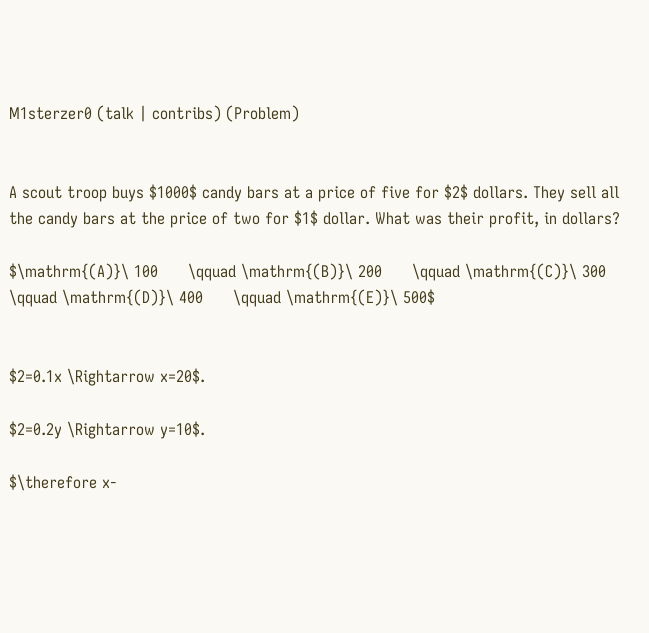M1sterzer0 (talk | contribs) (Problem)


A scout troop buys $1000$ candy bars at a price of five for $2$ dollars. They sell all the candy bars at the price of two for $1$ dollar. What was their profit, in dollars?

$\mathrm{(A)}\ 100      \qquad \mathrm{(B)}\ 200      \qquad \mathrm{(C)}\ 300      \qquad \mathrm{(D)}\ 400      \qquad \mathrm{(E)}\ 500$


$2=0.1x \Rightarrow x=20$.

$2=0.2y \Rightarrow y=10$.

$\therefore x-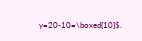y=20-10=\boxed{10}$.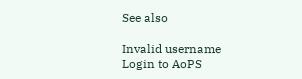See also

Invalid username
Login to AoPS